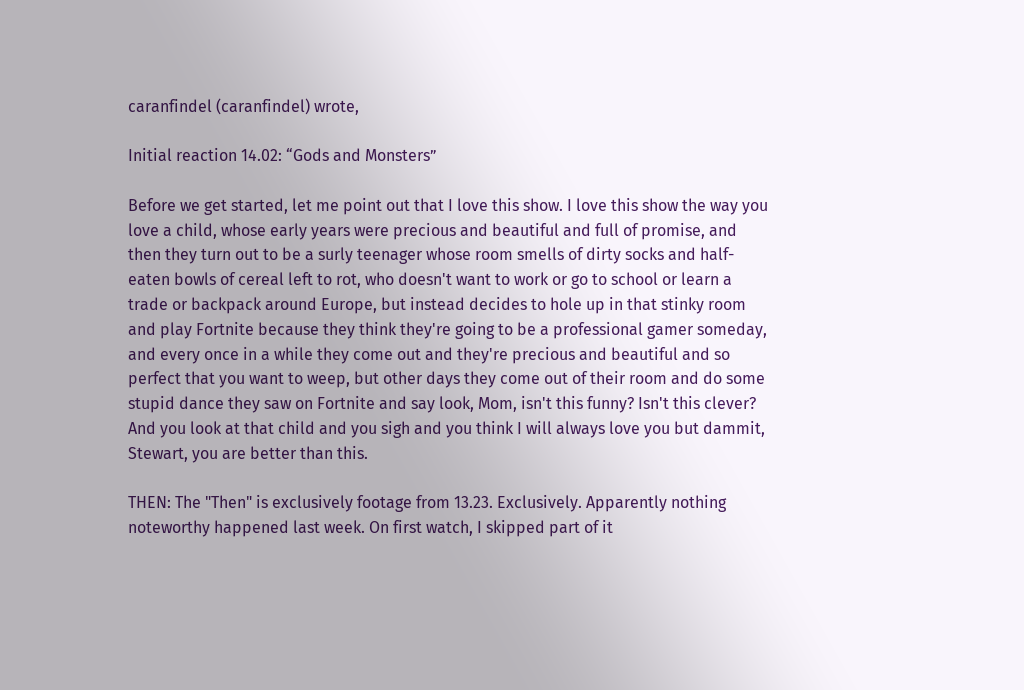caranfindel (caranfindel) wrote,

Initial reaction 14.02: “Gods and Monsters”

Before we get started, let me point out that I love this show. I love this show the way you love a child, whose early years were precious and beautiful and full of promise, and then they turn out to be a surly teenager whose room smells of dirty socks and half-eaten bowls of cereal left to rot, who doesn't want to work or go to school or learn a trade or backpack around Europe, but instead decides to hole up in that stinky room and play Fortnite because they think they're going to be a professional gamer someday, and every once in a while they come out and they're precious and beautiful and so perfect that you want to weep, but other days they come out of their room and do some stupid dance they saw on Fortnite and say look, Mom, isn't this funny? Isn't this clever? And you look at that child and you sigh and you think I will always love you but dammit, Stewart, you are better than this.

THEN: The "Then" is exclusively footage from 13.23. Exclusively. Apparently nothing noteworthy happened last week. On first watch, I skipped part of it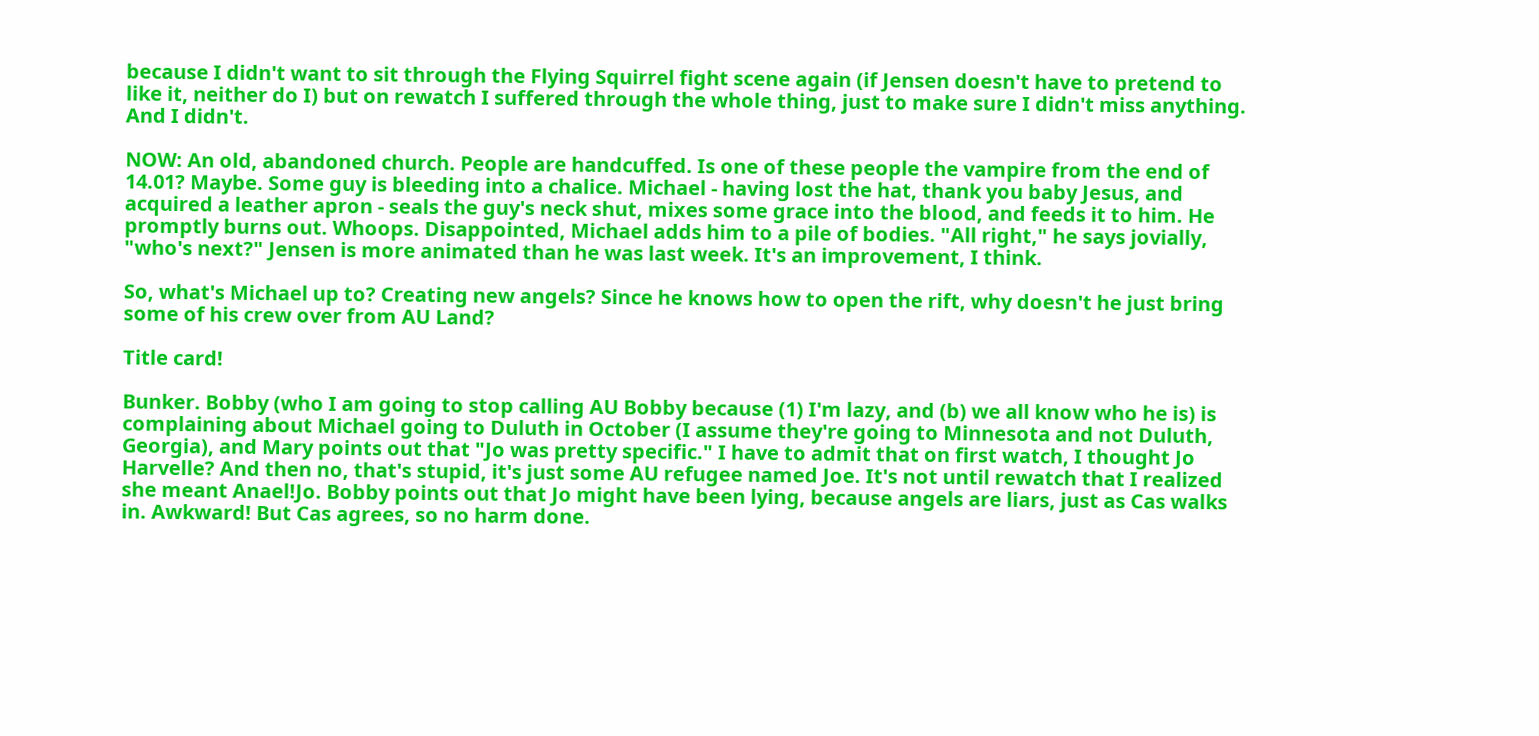because I didn't want to sit through the Flying Squirrel fight scene again (if Jensen doesn't have to pretend to like it, neither do I) but on rewatch I suffered through the whole thing, just to make sure I didn't miss anything. And I didn't.

NOW: An old, abandoned church. People are handcuffed. Is one of these people the vampire from the end of 14.01? Maybe. Some guy is bleeding into a chalice. Michael - having lost the hat, thank you baby Jesus, and acquired a leather apron - seals the guy's neck shut, mixes some grace into the blood, and feeds it to him. He promptly burns out. Whoops. Disappointed, Michael adds him to a pile of bodies. "All right," he says jovially, "who's next?" Jensen is more animated than he was last week. It's an improvement, I think.

So, what's Michael up to? Creating new angels? Since he knows how to open the rift, why doesn't he just bring some of his crew over from AU Land?

Title card!

Bunker. Bobby (who I am going to stop calling AU Bobby because (1) I'm lazy, and (b) we all know who he is) is complaining about Michael going to Duluth in October (I assume they're going to Minnesota and not Duluth, Georgia), and Mary points out that "Jo was pretty specific." I have to admit that on first watch, I thought Jo Harvelle? And then no, that's stupid, it's just some AU refugee named Joe. It's not until rewatch that I realized she meant Anael!Jo. Bobby points out that Jo might have been lying, because angels are liars, just as Cas walks in. Awkward! But Cas agrees, so no harm done.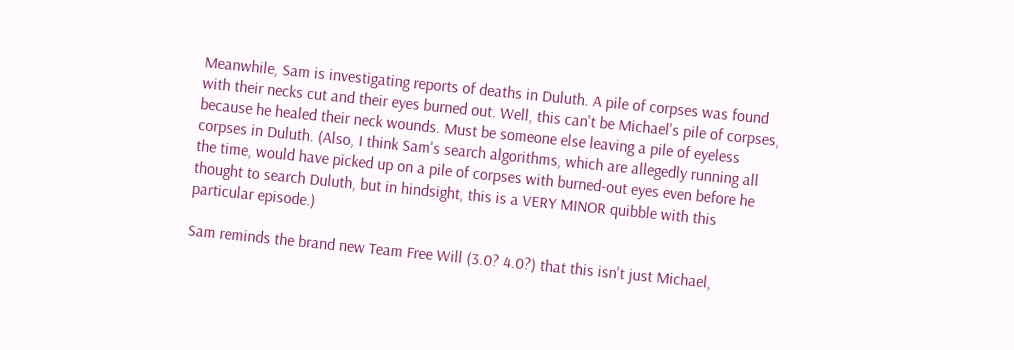Meanwhile, Sam is investigating reports of deaths in Duluth. A pile of corpses was found with their necks cut and their eyes burned out. Well, this can't be Michael's pile of corpses, because he healed their neck wounds. Must be someone else leaving a pile of eyeless corpses in Duluth. (Also, I think Sam's search algorithms, which are allegedly running all the time, would have picked up on a pile of corpses with burned-out eyes even before he thought to search Duluth, but in hindsight, this is a VERY MINOR quibble with this particular episode.)

Sam reminds the brand new Team Free Will (3.0? 4.0?) that this isn't just Michael,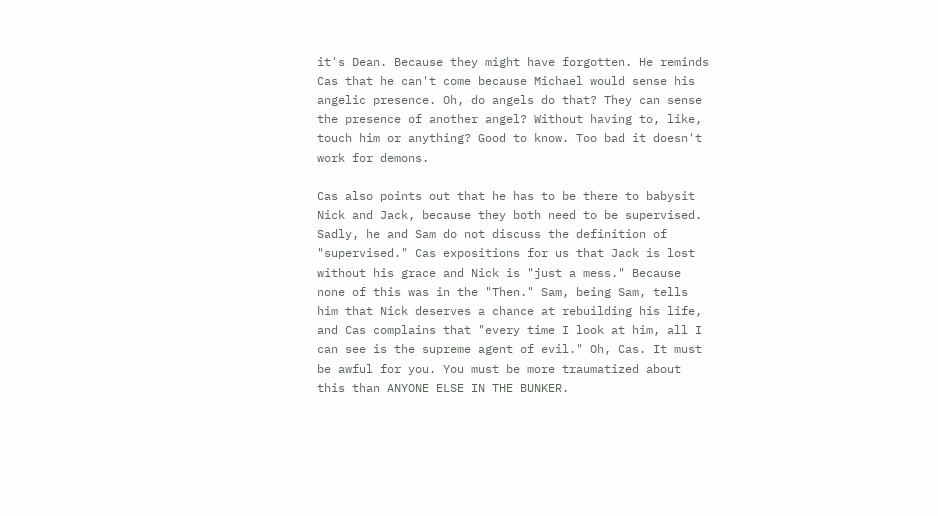it's Dean. Because they might have forgotten. He reminds Cas that he can't come because Michael would sense his angelic presence. Oh, do angels do that? They can sense the presence of another angel? Without having to, like, touch him or anything? Good to know. Too bad it doesn't work for demons.

Cas also points out that he has to be there to babysit Nick and Jack, because they both need to be supervised. Sadly, he and Sam do not discuss the definition of "supervised." Cas expositions for us that Jack is lost without his grace and Nick is "just a mess." Because none of this was in the "Then." Sam, being Sam, tells him that Nick deserves a chance at rebuilding his life, and Cas complains that "every time I look at him, all I can see is the supreme agent of evil." Oh, Cas. It must be awful for you. You must be more traumatized about this than ANYONE ELSE IN THE BUNKER.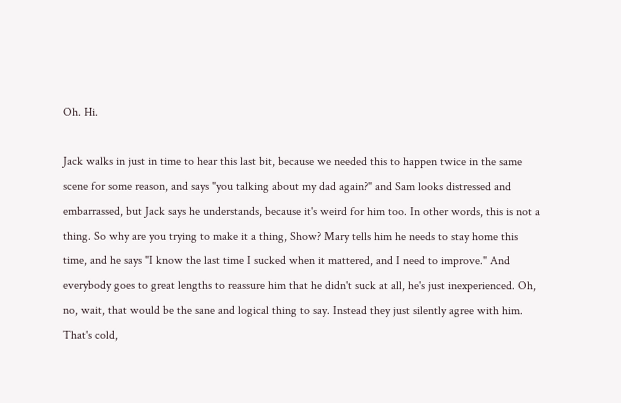Oh. Hi.

Jack walks in just in time to hear this last bit, because we needed this to happen twice in the same scene for some reason, and says "you talking about my dad again?" and Sam looks distressed and embarrassed, but Jack says he understands, because it's weird for him too. In other words, this is not a thing. So why are you trying to make it a thing, Show? Mary tells him he needs to stay home this time, and he says "I know the last time I sucked when it mattered, and I need to improve." And everybody goes to great lengths to reassure him that he didn't suck at all, he's just inexperienced. Oh, no, wait, that would be the sane and logical thing to say. Instead they just silently agree with him. That's cold,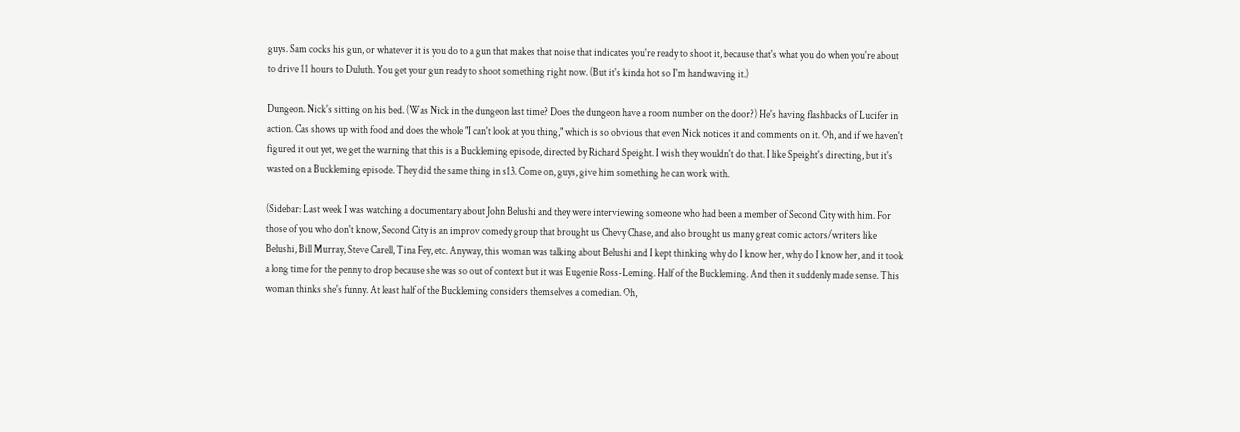guys. Sam cocks his gun, or whatever it is you do to a gun that makes that noise that indicates you're ready to shoot it, because that's what you do when you're about to drive 11 hours to Duluth. You get your gun ready to shoot something right now. (But it's kinda hot so I'm handwaving it.)

Dungeon. Nick's sitting on his bed. (Was Nick in the dungeon last time? Does the dungeon have a room number on the door?) He's having flashbacks of Lucifer in action. Cas shows up with food and does the whole "I can't look at you thing," which is so obvious that even Nick notices it and comments on it. Oh, and if we haven't figured it out yet, we get the warning that this is a Buckleming episode, directed by Richard Speight. I wish they wouldn't do that. I like Speight's directing, but it's wasted on a Buckleming episode. They did the same thing in s13. Come on, guys, give him something he can work with.

(Sidebar: Last week I was watching a documentary about John Belushi and they were interviewing someone who had been a member of Second City with him. For those of you who don't know, Second City is an improv comedy group that brought us Chevy Chase, and also brought us many great comic actors/writers like Belushi, Bill Murray, Steve Carell, Tina Fey, etc. Anyway, this woman was talking about Belushi and I kept thinking why do I know her, why do I know her, and it took a long time for the penny to drop because she was so out of context but it was Eugenie Ross-Leming. Half of the Buckleming. And then it suddenly made sense. This woman thinks she's funny. At least half of the Buckleming considers themselves a comedian. Oh,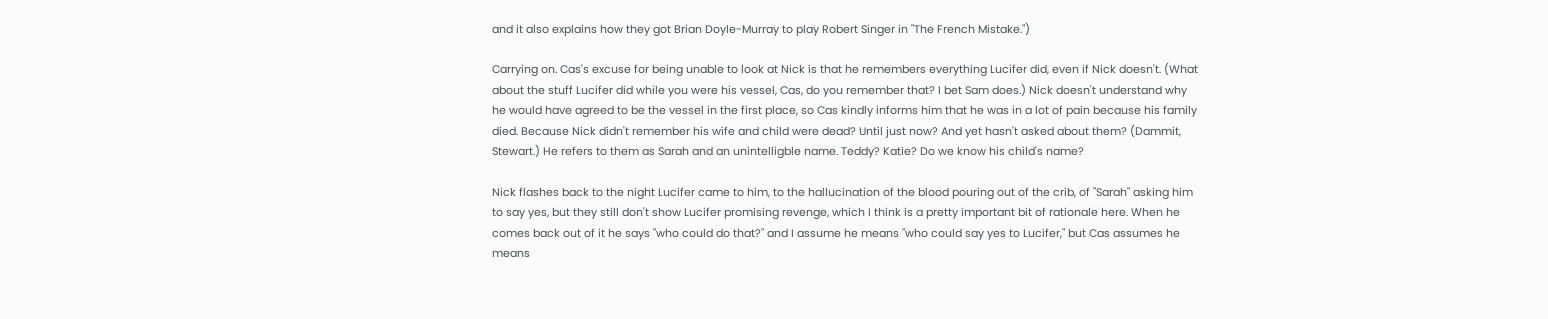and it also explains how they got Brian Doyle-Murray to play Robert Singer in "The French Mistake.")

Carrying on. Cas's excuse for being unable to look at Nick is that he remembers everything Lucifer did, even if Nick doesn't. (What about the stuff Lucifer did while you were his vessel, Cas, do you remember that? I bet Sam does.) Nick doesn't understand why he would have agreed to be the vessel in the first place, so Cas kindly informs him that he was in a lot of pain because his family died. Because Nick didn't remember his wife and child were dead? Until just now? And yet hasn't asked about them? (Dammit, Stewart.) He refers to them as Sarah and an unintelligble name. Teddy? Katie? Do we know his child's name?

Nick flashes back to the night Lucifer came to him, to the hallucination of the blood pouring out of the crib, of "Sarah" asking him to say yes, but they still don't show Lucifer promising revenge, which I think is a pretty important bit of rationale here. When he comes back out of it he says "who could do that?" and I assume he means "who could say yes to Lucifer," but Cas assumes he means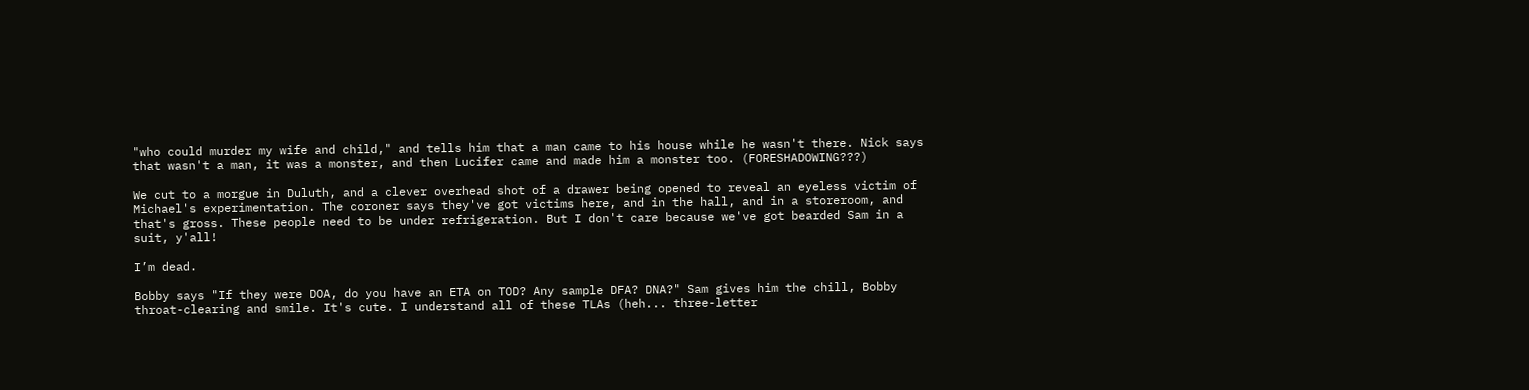"who could murder my wife and child," and tells him that a man came to his house while he wasn't there. Nick says that wasn't a man, it was a monster, and then Lucifer came and made him a monster too. (FORESHADOWING???)

We cut to a morgue in Duluth, and a clever overhead shot of a drawer being opened to reveal an eyeless victim of Michael's experimentation. The coroner says they've got victims here, and in the hall, and in a storeroom, and that's gross. These people need to be under refrigeration. But I don't care because we've got bearded Sam in a suit, y'all!

I’m dead.

Bobby says "If they were DOA, do you have an ETA on TOD? Any sample DFA? DNA?" Sam gives him the chill, Bobby throat-clearing and smile. It's cute. I understand all of these TLAs (heh... three-letter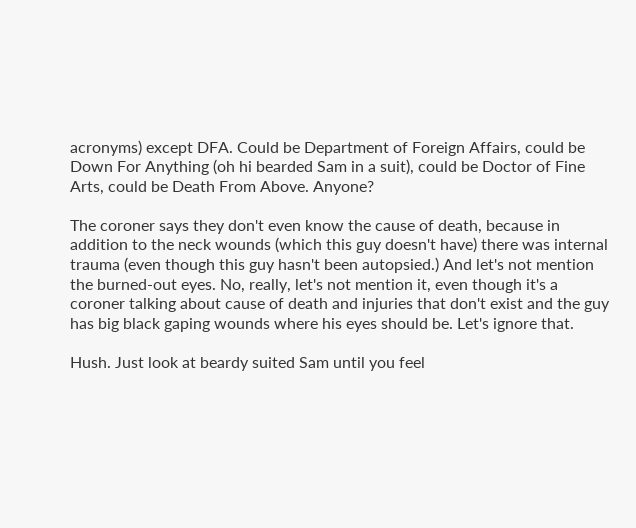acronyms) except DFA. Could be Department of Foreign Affairs, could be Down For Anything (oh hi bearded Sam in a suit), could be Doctor of Fine Arts, could be Death From Above. Anyone?

The coroner says they don't even know the cause of death, because in addition to the neck wounds (which this guy doesn't have) there was internal trauma (even though this guy hasn't been autopsied.) And let's not mention the burned-out eyes. No, really, let's not mention it, even though it's a coroner talking about cause of death and injuries that don't exist and the guy has big black gaping wounds where his eyes should be. Let's ignore that.

Hush. Just look at beardy suited Sam until you feel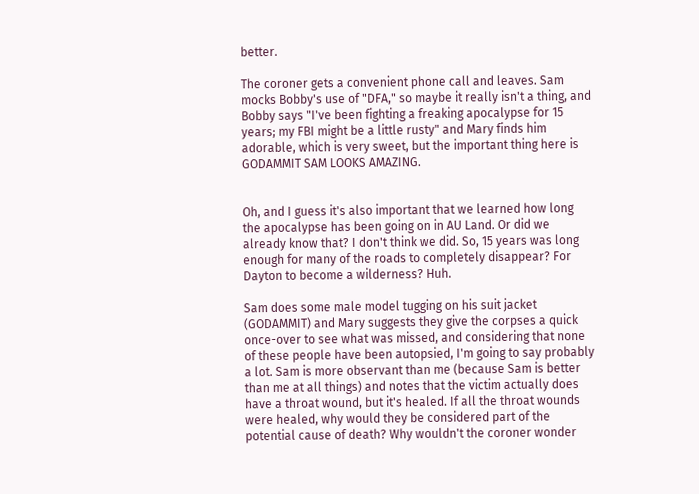better.

The coroner gets a convenient phone call and leaves. Sam mocks Bobby's use of "DFA," so maybe it really isn't a thing, and Bobby says "I've been fighting a freaking apocalypse for 15 years; my FBI might be a little rusty" and Mary finds him adorable, which is very sweet, but the important thing here is GODAMMIT SAM LOOKS AMAZING.


Oh, and I guess it's also important that we learned how long the apocalypse has been going on in AU Land. Or did we already know that? I don't think we did. So, 15 years was long enough for many of the roads to completely disappear? For Dayton to become a wilderness? Huh.

Sam does some male model tugging on his suit jacket (GODAMMIT) and Mary suggests they give the corpses a quick once-over to see what was missed, and considering that none of these people have been autopsied, I'm going to say probably a lot. Sam is more observant than me (because Sam is better than me at all things) and notes that the victim actually does have a throat wound, but it's healed. If all the throat wounds were healed, why would they be considered part of the potential cause of death? Why wouldn't the coroner wonder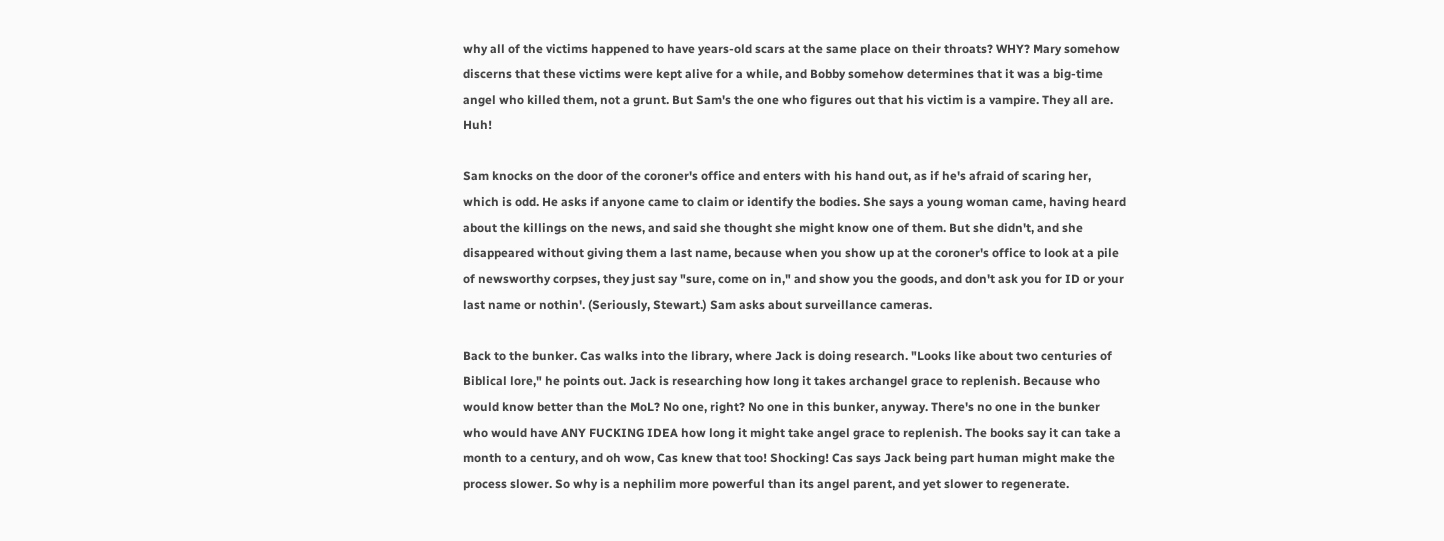why all of the victims happened to have years-old scars at the same place on their throats? WHY? Mary somehow discerns that these victims were kept alive for a while, and Bobby somehow determines that it was a big-time angel who killed them, not a grunt. But Sam's the one who figures out that his victim is a vampire. They all are. Huh!

Sam knocks on the door of the coroner's office and enters with his hand out, as if he's afraid of scaring her, which is odd. He asks if anyone came to claim or identify the bodies. She says a young woman came, having heard about the killings on the news, and said she thought she might know one of them. But she didn't, and she disappeared without giving them a last name, because when you show up at the coroner's office to look at a pile of newsworthy corpses, they just say "sure, come on in," and show you the goods, and don't ask you for ID or your last name or nothin'. (Seriously, Stewart.) Sam asks about surveillance cameras.

Back to the bunker. Cas walks into the library, where Jack is doing research. "Looks like about two centuries of Biblical lore," he points out. Jack is researching how long it takes archangel grace to replenish. Because who would know better than the MoL? No one, right? No one in this bunker, anyway. There's no one in the bunker who would have ANY FUCKING IDEA how long it might take angel grace to replenish. The books say it can take a month to a century, and oh wow, Cas knew that too! Shocking! Cas says Jack being part human might make the process slower. So why is a nephilim more powerful than its angel parent, and yet slower to regenerate.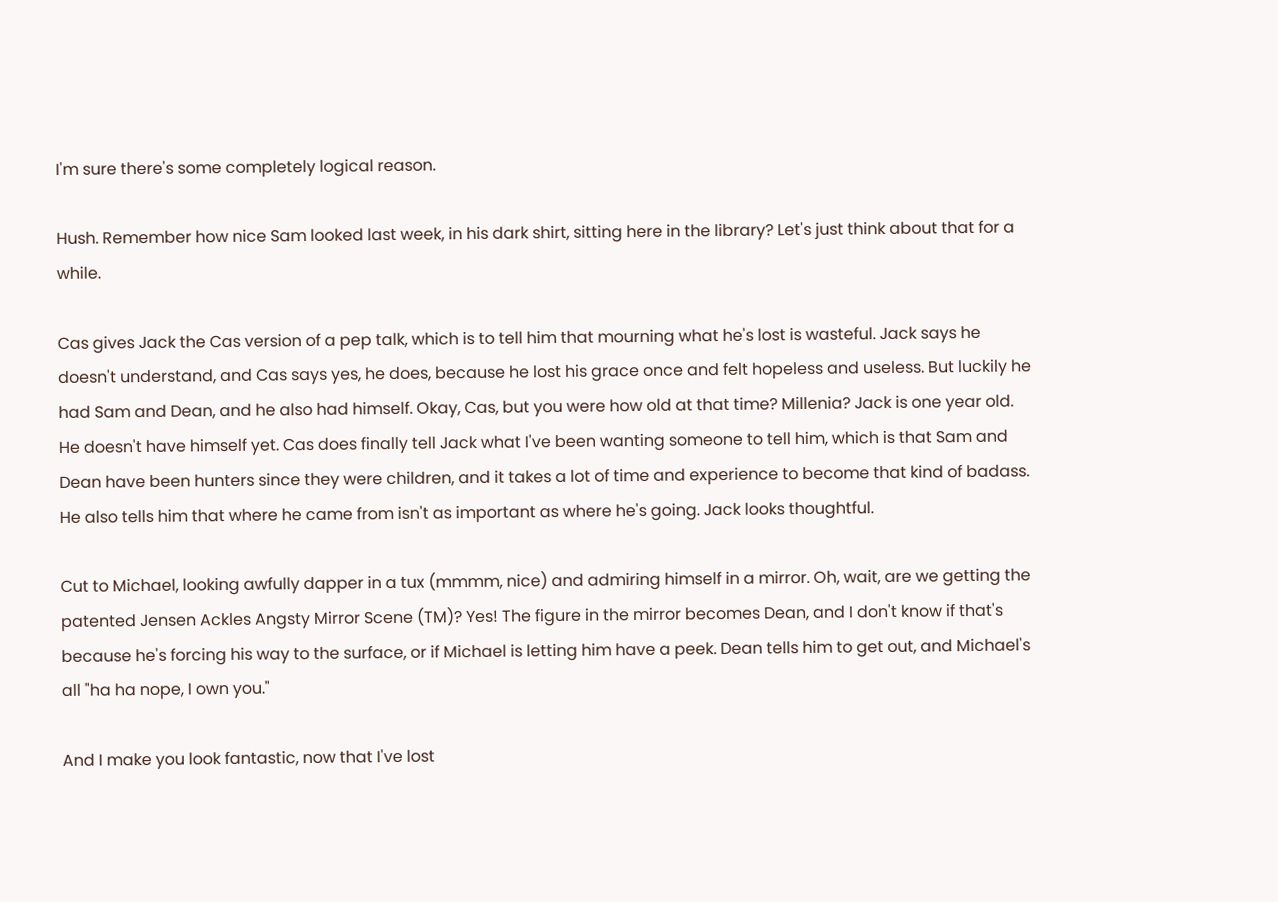I'm sure there's some completely logical reason.

Hush. Remember how nice Sam looked last week, in his dark shirt, sitting here in the library? Let's just think about that for a while.

Cas gives Jack the Cas version of a pep talk, which is to tell him that mourning what he's lost is wasteful. Jack says he doesn't understand, and Cas says yes, he does, because he lost his grace once and felt hopeless and useless. But luckily he had Sam and Dean, and he also had himself. Okay, Cas, but you were how old at that time? Millenia? Jack is one year old. He doesn't have himself yet. Cas does finally tell Jack what I've been wanting someone to tell him, which is that Sam and Dean have been hunters since they were children, and it takes a lot of time and experience to become that kind of badass. He also tells him that where he came from isn't as important as where he's going. Jack looks thoughtful.

Cut to Michael, looking awfully dapper in a tux (mmmm, nice) and admiring himself in a mirror. Oh, wait, are we getting the patented Jensen Ackles Angsty Mirror Scene (TM)? Yes! The figure in the mirror becomes Dean, and I don't know if that's because he's forcing his way to the surface, or if Michael is letting him have a peek. Dean tells him to get out, and Michael's all "ha ha nope, I own you."

And I make you look fantastic, now that I've lost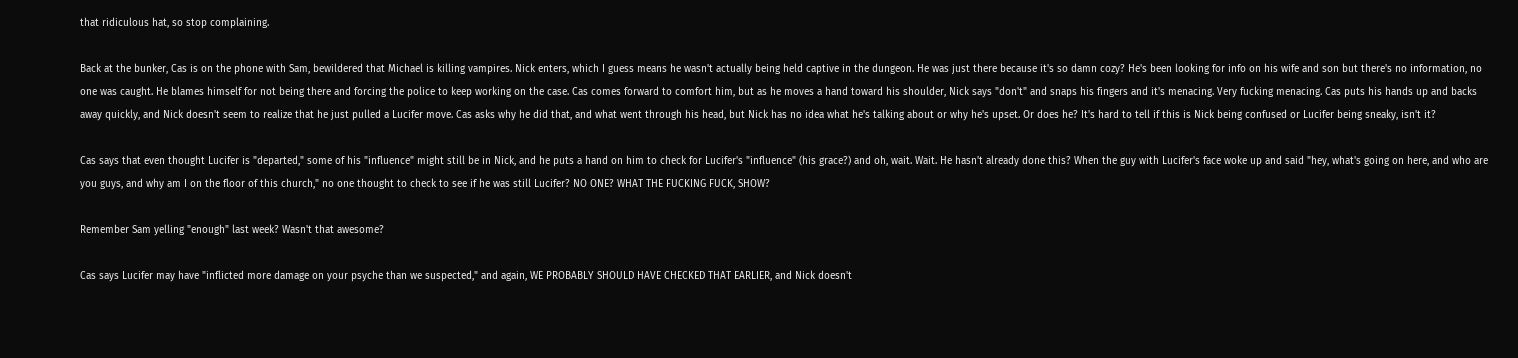that ridiculous hat, so stop complaining.

Back at the bunker, Cas is on the phone with Sam, bewildered that Michael is killing vampires. Nick enters, which I guess means he wasn't actually being held captive in the dungeon. He was just there because it's so damn cozy? He's been looking for info on his wife and son but there's no information, no one was caught. He blames himself for not being there and forcing the police to keep working on the case. Cas comes forward to comfort him, but as he moves a hand toward his shoulder, Nick says "don't" and snaps his fingers and it's menacing. Very fucking menacing. Cas puts his hands up and backs away quickly, and Nick doesn't seem to realize that he just pulled a Lucifer move. Cas asks why he did that, and what went through his head, but Nick has no idea what he's talking about or why he's upset. Or does he? It's hard to tell if this is Nick being confused or Lucifer being sneaky, isn't it?

Cas says that even thought Lucifer is "departed," some of his "influence" might still be in Nick, and he puts a hand on him to check for Lucifer's "influence" (his grace?) and oh, wait. Wait. He hasn't already done this? When the guy with Lucifer's face woke up and said "hey, what's going on here, and who are you guys, and why am I on the floor of this church," no one thought to check to see if he was still Lucifer? NO ONE? WHAT THE FUCKING FUCK, SHOW?

Remember Sam yelling "enough" last week? Wasn't that awesome?

Cas says Lucifer may have "inflicted more damage on your psyche than we suspected," and again, WE PROBABLY SHOULD HAVE CHECKED THAT EARLIER, and Nick doesn't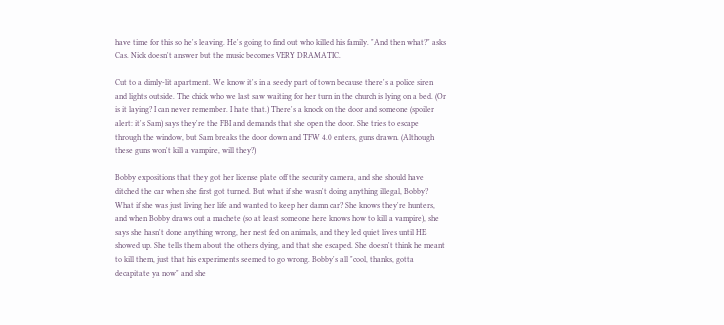have time for this so he's leaving. He's going to find out who killed his family. "And then what?" asks Cas. Nick doesn't answer but the music becomes VERY DRAMATIC.

Cut to a dimly-lit apartment. We know it's in a seedy part of town because there's a police siren and lights outside. The chick who we last saw waiting for her turn in the church is lying on a bed. (Or is it laying? I can never remember. I hate that.) There's a knock on the door and someone (spoiler alert: it's Sam) says they're the FBI and demands that she open the door. She tries to escape through the window, but Sam breaks the door down and TFW 4.0 enters, guns drawn. (Although these guns won't kill a vampire, will they?)

Bobby expositions that they got her license plate off the security camera, and she should have ditched the car when she first got turned. But what if she wasn't doing anything illegal, Bobby? What if she was just living her life and wanted to keep her damn car? She knows they're hunters, and when Bobby draws out a machete (so at least someone here knows how to kill a vampire), she says she hasn't done anything wrong, her nest fed on animals, and they led quiet lives until HE showed up. She tells them about the others dying, and that she escaped. She doesn't think he meant to kill them, just that his experiments seemed to go wrong. Bobby's all "cool, thanks, gotta decapitate ya now" and she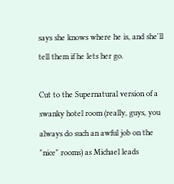says she knows where he is, and she'll tell them if he lets her go.

Cut to the Supernatural version of a swanky hotel room (really, guys, you always do such an awful job on the "nice" rooms) as Michael leads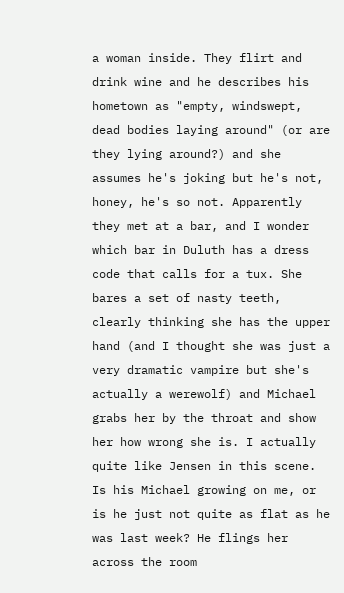a woman inside. They flirt and drink wine and he describes his hometown as "empty, windswept, dead bodies laying around" (or are they lying around?) and she assumes he's joking but he's not, honey, he's so not. Apparently they met at a bar, and I wonder which bar in Duluth has a dress code that calls for a tux. She bares a set of nasty teeth, clearly thinking she has the upper hand (and I thought she was just a very dramatic vampire but she's actually a werewolf) and Michael grabs her by the throat and show her how wrong she is. I actually quite like Jensen in this scene. Is his Michael growing on me, or is he just not quite as flat as he was last week? He flings her across the room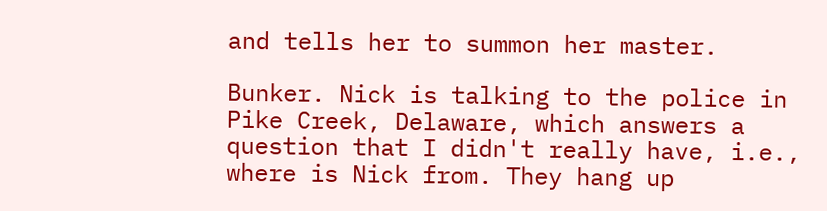and tells her to summon her master.

Bunker. Nick is talking to the police in Pike Creek, Delaware, which answers a question that I didn't really have, i.e., where is Nick from. They hang up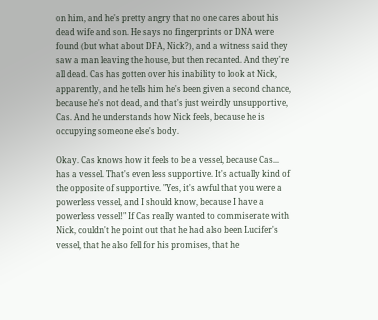on him, and he's pretty angry that no one cares about his dead wife and son. He says no fingerprints or DNA were found (but what about DFA, Nick?), and a witness said they saw a man leaving the house, but then recanted. And they're all dead. Cas has gotten over his inability to look at Nick, apparently, and he tells him he's been given a second chance, because he's not dead, and that's just weirdly unsupportive, Cas. And he understands how Nick feels, because he is occupying someone else's body.

Okay. Cas knows how it feels to be a vessel, because Cas... has a vessel. That's even less supportive. It's actually kind of the opposite of supportive. "Yes, it's awful that you were a powerless vessel, and I should know, because I have a powerless vessel!" If Cas really wanted to commiserate with Nick, couldn't he point out that he had also been Lucifer's vessel, that he also fell for his promises, that he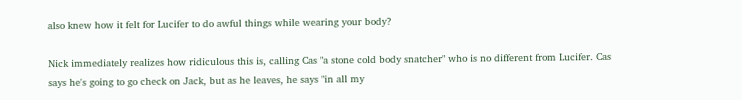also knew how it felt for Lucifer to do awful things while wearing your body?

Nick immediately realizes how ridiculous this is, calling Cas "a stone cold body snatcher" who is no different from Lucifer. Cas says he's going to go check on Jack, but as he leaves, he says "in all my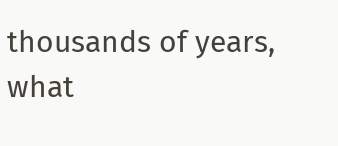thousands of years, what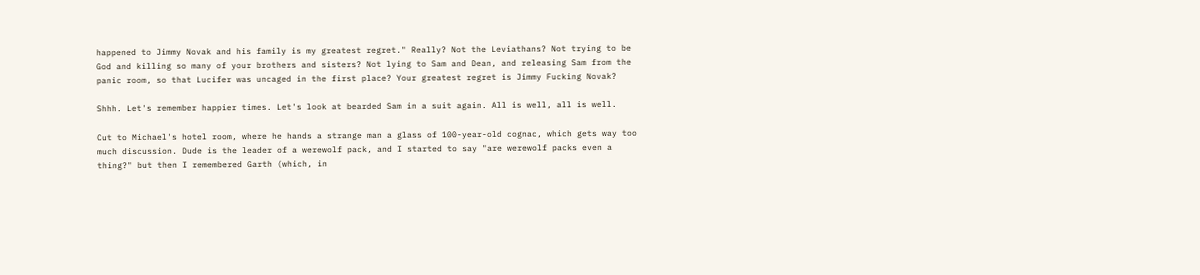happened to Jimmy Novak and his family is my greatest regret." Really? Not the Leviathans? Not trying to be God and killing so many of your brothers and sisters? Not lying to Sam and Dean, and releasing Sam from the panic room, so that Lucifer was uncaged in the first place? Your greatest regret is Jimmy Fucking Novak?

Shhh. Let's remember happier times. Let's look at bearded Sam in a suit again. All is well, all is well.

Cut to Michael's hotel room, where he hands a strange man a glass of 100-year-old cognac, which gets way too much discussion. Dude is the leader of a werewolf pack, and I started to say "are werewolf packs even a thing?" but then I remembered Garth (which, in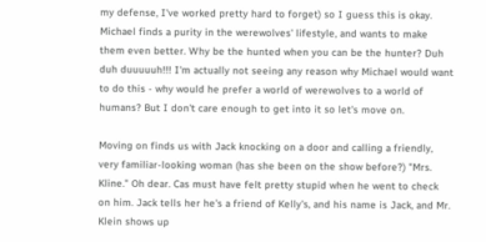my defense, I've worked pretty hard to forget) so I guess this is okay. Michael finds a purity in the werewolves' lifestyle, and wants to make them even better. Why be the hunted when you can be the hunter? Duh duh duuuuuh!!! I'm actually not seeing any reason why Michael would want to do this - why would he prefer a world of werewolves to a world of humans? But I don't care enough to get into it so let's move on.

Moving on finds us with Jack knocking on a door and calling a friendly, very familiar-looking woman (has she been on the show before?) "Mrs. Kline." Oh dear. Cas must have felt pretty stupid when he went to check on him. Jack tells her he's a friend of Kelly's, and his name is Jack, and Mr. Klein shows up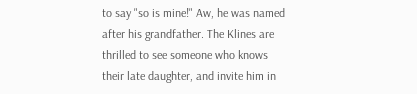to say "so is mine!" Aw, he was named after his grandfather. The Klines are thrilled to see someone who knows their late daughter, and invite him in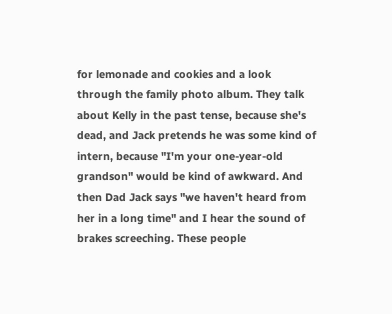for lemonade and cookies and a look through the family photo album. They talk about Kelly in the past tense, because she's dead, and Jack pretends he was some kind of intern, because "I'm your one-year-old grandson" would be kind of awkward. And then Dad Jack says "we haven't heard from her in a long time" and I hear the sound of brakes screeching. These people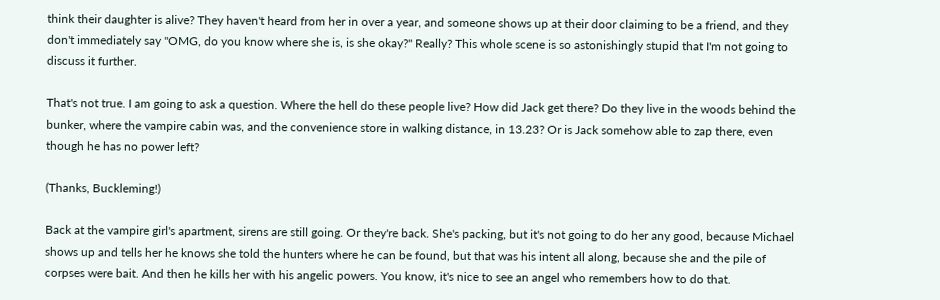think their daughter is alive? They haven't heard from her in over a year, and someone shows up at their door claiming to be a friend, and they don't immediately say "OMG, do you know where she is, is she okay?" Really? This whole scene is so astonishingly stupid that I'm not going to discuss it further.

That's not true. I am going to ask a question. Where the hell do these people live? How did Jack get there? Do they live in the woods behind the bunker, where the vampire cabin was, and the convenience store in walking distance, in 13.23? Or is Jack somehow able to zap there, even though he has no power left?

(Thanks, Buckleming!)

Back at the vampire girl's apartment, sirens are still going. Or they're back. She's packing, but it's not going to do her any good, because Michael shows up and tells her he knows she told the hunters where he can be found, but that was his intent all along, because she and the pile of corpses were bait. And then he kills her with his angelic powers. You know, it's nice to see an angel who remembers how to do that.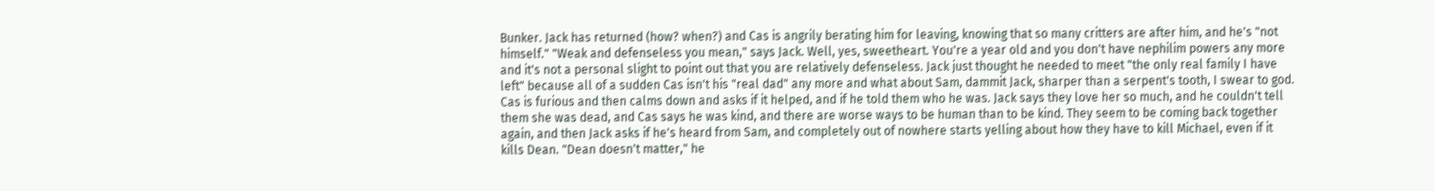Bunker. Jack has returned (how? when?) and Cas is angrily berating him for leaving, knowing that so many critters are after him, and he's "not himself." "Weak and defenseless you mean," says Jack. Well, yes, sweetheart. You're a year old and you don't have nephilim powers any more and it's not a personal slight to point out that you are relatively defenseless. Jack just thought he needed to meet "the only real family I have left" because all of a sudden Cas isn't his "real dad" any more and what about Sam, dammit Jack, sharper than a serpent's tooth, I swear to god. Cas is furious and then calms down and asks if it helped, and if he told them who he was. Jack says they love her so much, and he couldn't tell them she was dead, and Cas says he was kind, and there are worse ways to be human than to be kind. They seem to be coming back together again, and then Jack asks if he's heard from Sam, and completely out of nowhere starts yelling about how they have to kill Michael, even if it kills Dean. "Dean doesn't matter," he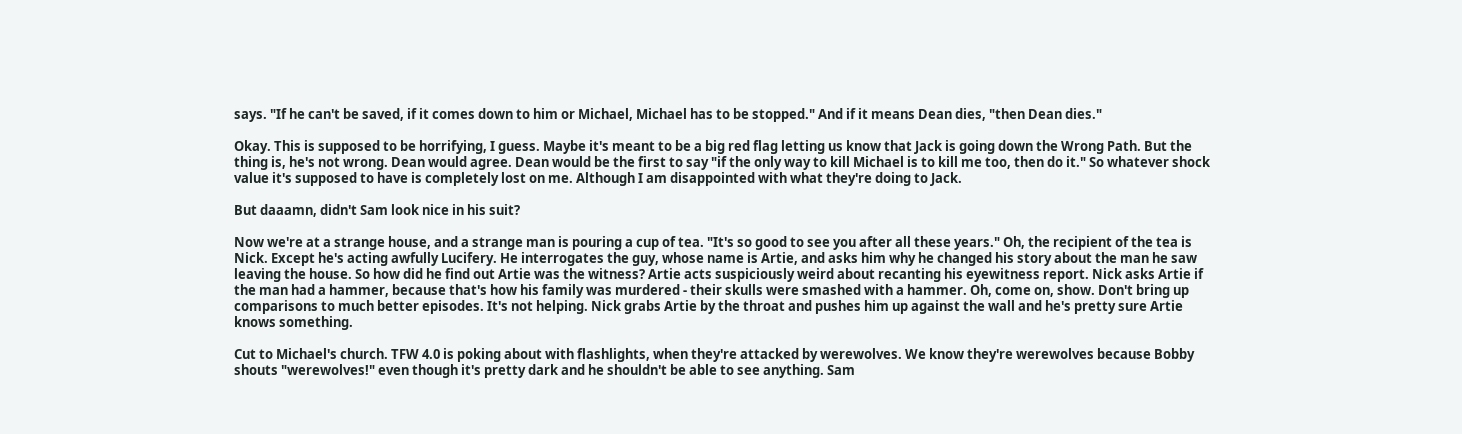says. "If he can't be saved, if it comes down to him or Michael, Michael has to be stopped." And if it means Dean dies, "then Dean dies."

Okay. This is supposed to be horrifying, I guess. Maybe it's meant to be a big red flag letting us know that Jack is going down the Wrong Path. But the thing is, he's not wrong. Dean would agree. Dean would be the first to say "if the only way to kill Michael is to kill me too, then do it." So whatever shock value it's supposed to have is completely lost on me. Although I am disappointed with what they're doing to Jack.

But daaamn, didn't Sam look nice in his suit?

Now we're at a strange house, and a strange man is pouring a cup of tea. "It's so good to see you after all these years." Oh, the recipient of the tea is Nick. Except he's acting awfully Lucifery. He interrogates the guy, whose name is Artie, and asks him why he changed his story about the man he saw leaving the house. So how did he find out Artie was the witness? Artie acts suspiciously weird about recanting his eyewitness report. Nick asks Artie if the man had a hammer, because that's how his family was murdered - their skulls were smashed with a hammer. Oh, come on, show. Don't bring up comparisons to much better episodes. It's not helping. Nick grabs Artie by the throat and pushes him up against the wall and he's pretty sure Artie knows something.

Cut to Michael's church. TFW 4.0 is poking about with flashlights, when they're attacked by werewolves. We know they're werewolves because Bobby shouts "werewolves!" even though it's pretty dark and he shouldn't be able to see anything. Sam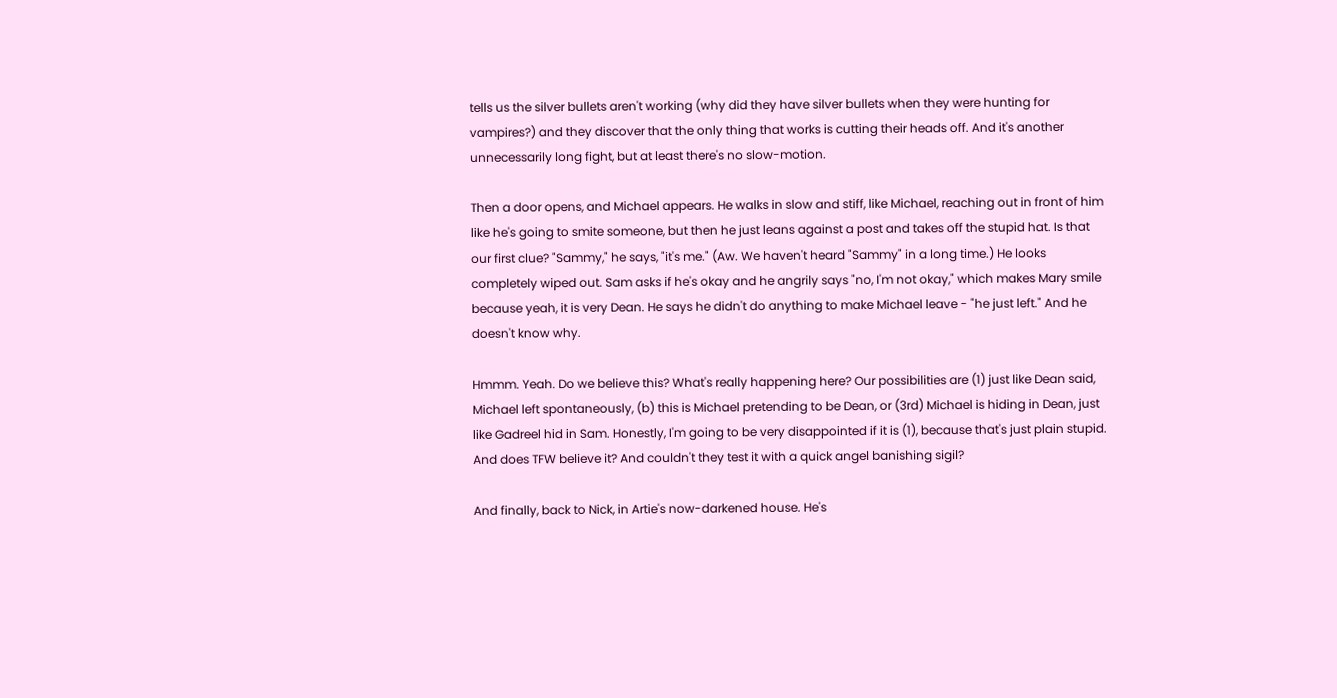tells us the silver bullets aren't working (why did they have silver bullets when they were hunting for vampires?) and they discover that the only thing that works is cutting their heads off. And it's another unnecessarily long fight, but at least there's no slow-motion.

Then a door opens, and Michael appears. He walks in slow and stiff, like Michael, reaching out in front of him like he's going to smite someone, but then he just leans against a post and takes off the stupid hat. Is that our first clue? "Sammy," he says, "it's me." (Aw. We haven't heard "Sammy" in a long time.) He looks completely wiped out. Sam asks if he's okay and he angrily says "no, I'm not okay," which makes Mary smile because yeah, it is very Dean. He says he didn't do anything to make Michael leave - "he just left." And he doesn't know why.

Hmmm. Yeah. Do we believe this? What's really happening here? Our possibilities are (1) just like Dean said, Michael left spontaneously, (b) this is Michael pretending to be Dean, or (3rd) Michael is hiding in Dean, just like Gadreel hid in Sam. Honestly, I'm going to be very disappointed if it is (1), because that's just plain stupid. And does TFW believe it? And couldn't they test it with a quick angel banishing sigil?

And finally, back to Nick, in Artie's now-darkened house. He's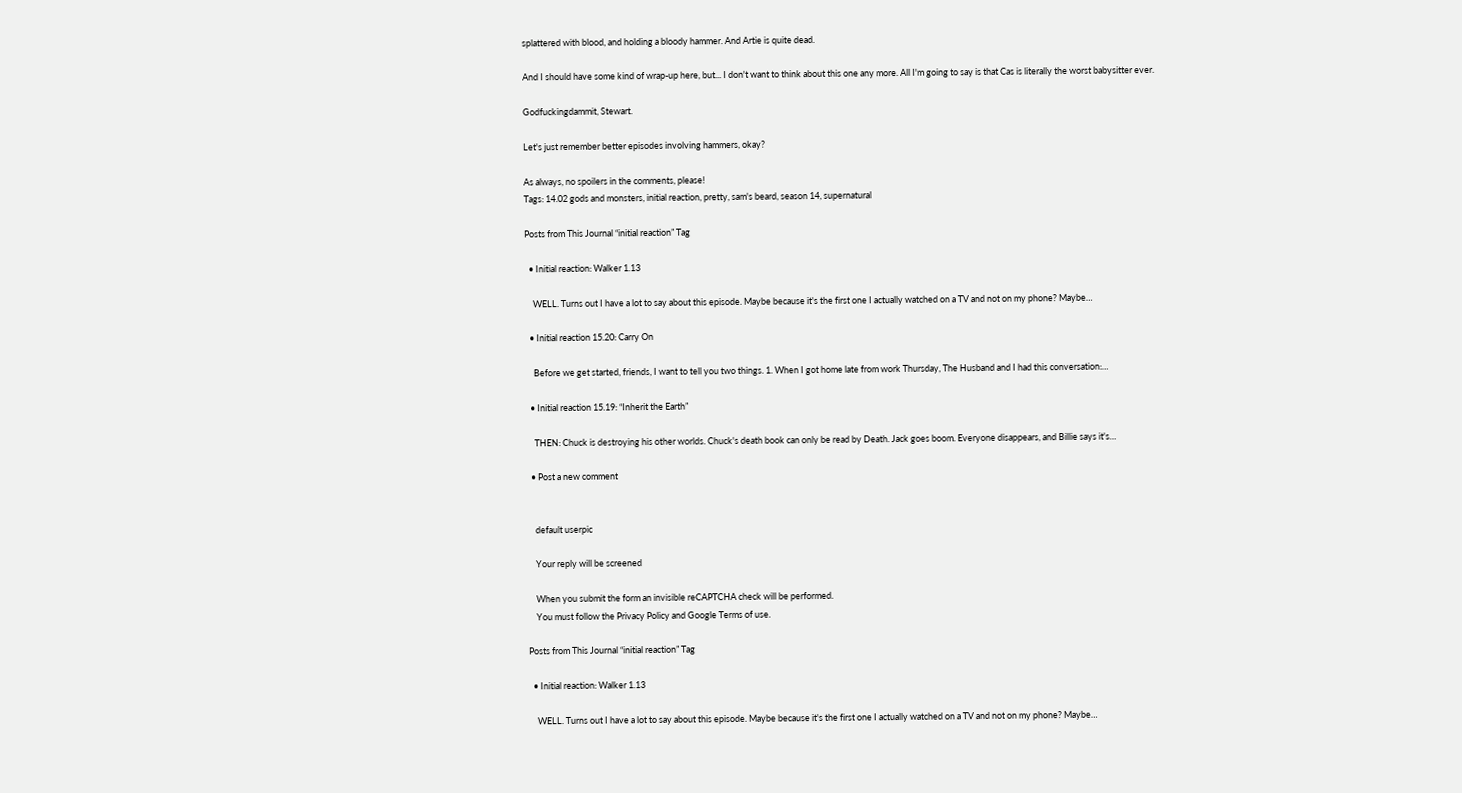splattered with blood, and holding a bloody hammer. And Artie is quite dead.

And I should have some kind of wrap-up here, but... I don't want to think about this one any more. All I'm going to say is that Cas is literally the worst babysitter ever.

Godfuckingdammit, Stewart.

Let's just remember better episodes involving hammers, okay?

As always, no spoilers in the comments, please!
Tags: 14.02 gods and monsters, initial reaction, pretty, sam's beard, season 14, supernatural

Posts from This Journal “initial reaction” Tag

  • Initial reaction: Walker 1.13

    WELL. Turns out I have a lot to say about this episode. Maybe because it's the first one I actually watched on a TV and not on my phone? Maybe…

  • Initial reaction 15.20: Carry On

    Before we get started, friends, I want to tell you two things. 1. When I got home late from work Thursday, The Husband and I had this conversation:…

  • Initial reaction 15.19: “Inherit the Earth”

    THEN: Chuck is destroying his other worlds. Chuck's death book can only be read by Death. Jack goes boom. Everyone disappears, and Billie says it's…

  • Post a new comment


    default userpic

    Your reply will be screened

    When you submit the form an invisible reCAPTCHA check will be performed.
    You must follow the Privacy Policy and Google Terms of use.

Posts from This Journal “initial reaction” Tag

  • Initial reaction: Walker 1.13

    WELL. Turns out I have a lot to say about this episode. Maybe because it's the first one I actually watched on a TV and not on my phone? Maybe…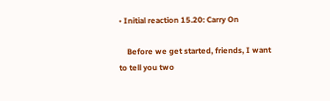• Initial reaction 15.20: Carry On

    Before we get started, friends, I want to tell you two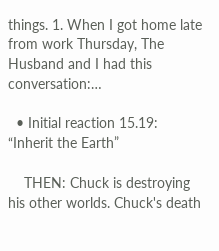things. 1. When I got home late from work Thursday, The Husband and I had this conversation:…

  • Initial reaction 15.19: “Inherit the Earth”

    THEN: Chuck is destroying his other worlds. Chuck's death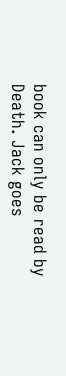book can only be read by Death. Jack goes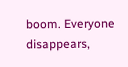boom. Everyone disappears,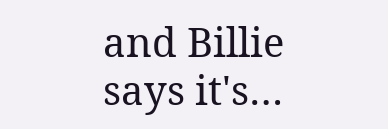and Billie says it's…